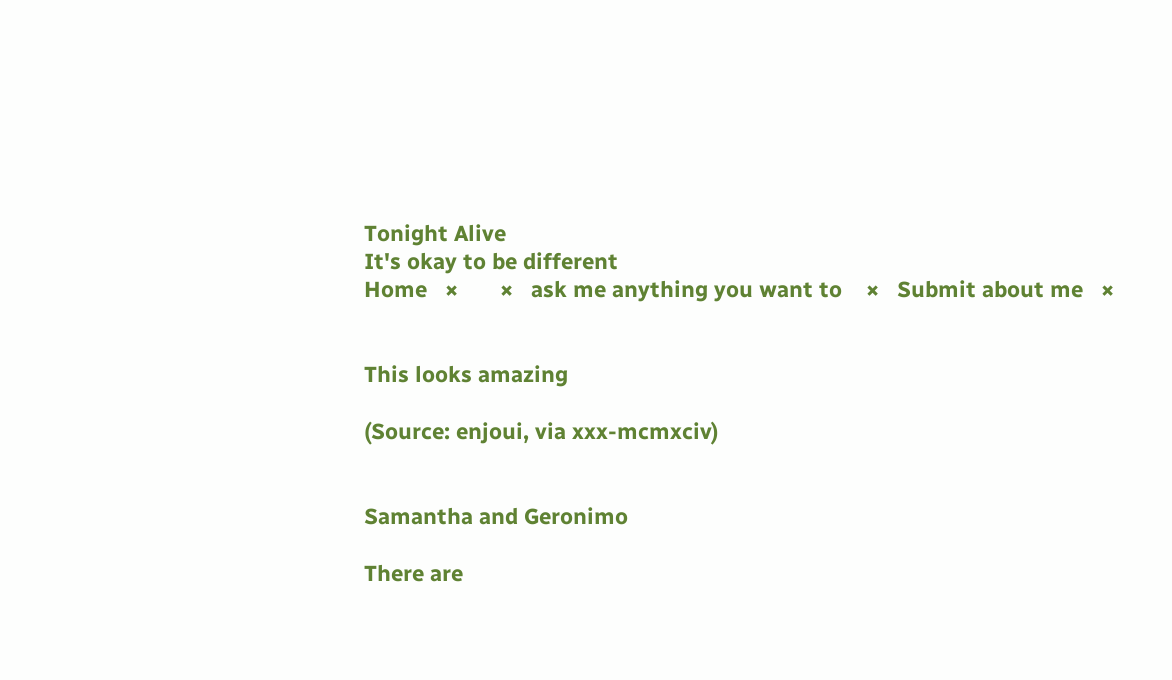Tonight Alive
It's okay to be different
Home   ×       ×   ask me anything you want to    ×   Submit about me   ×


This looks amazing

(Source: enjoui, via xxx-mcmxciv)


Samantha and Geronimo

There are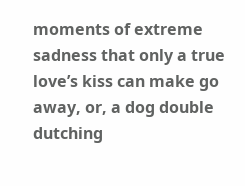moments of extreme sadness that only a true love’s kiss can make go away, or, a dog double dutching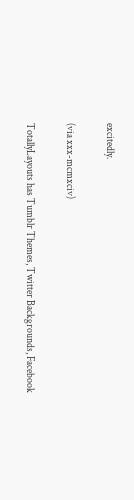excitedly.

(via xxx-mcmxciv)

TotallyLayouts has Tumblr Themes, Twitter Backgrounds, Facebook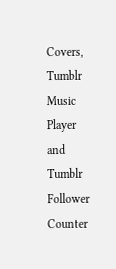Covers, Tumblr Music Player and Tumblr Follower Counter